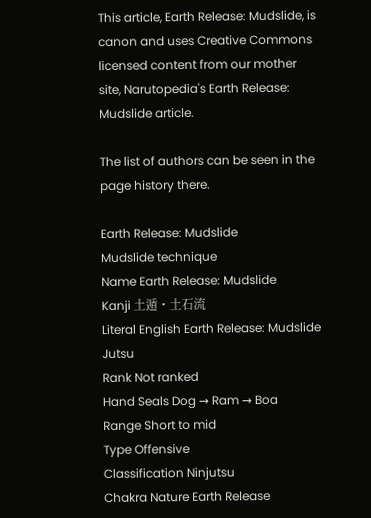This article, Earth Release: Mudslide, is canon and uses Creative Commons licensed content from our mother site, Narutopedia's Earth Release: Mudslide article.

The list of authors can be seen in the page history there.

Earth Release: Mudslide
Mudslide technique
Name Earth Release: Mudslide
Kanji 土遁・土石流
Literal English Earth Release: Mudslide Jutsu
Rank Not ranked
Hand Seals Dog → Ram → Boa
Range Short to mid
Type Offensive
Classification Ninjutsu
Chakra Nature Earth Release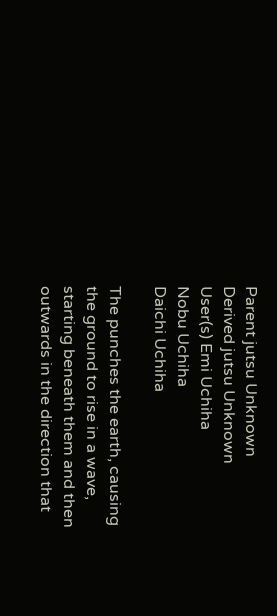Parent jutsu Unknown
Derived jutsu Unknown
User(s) Emi Uchiha
Nobu Uchiha
Daichi Uchiha

The punches the earth, causing the ground to rise in a wave, starting beneath them and then outwards in the direction that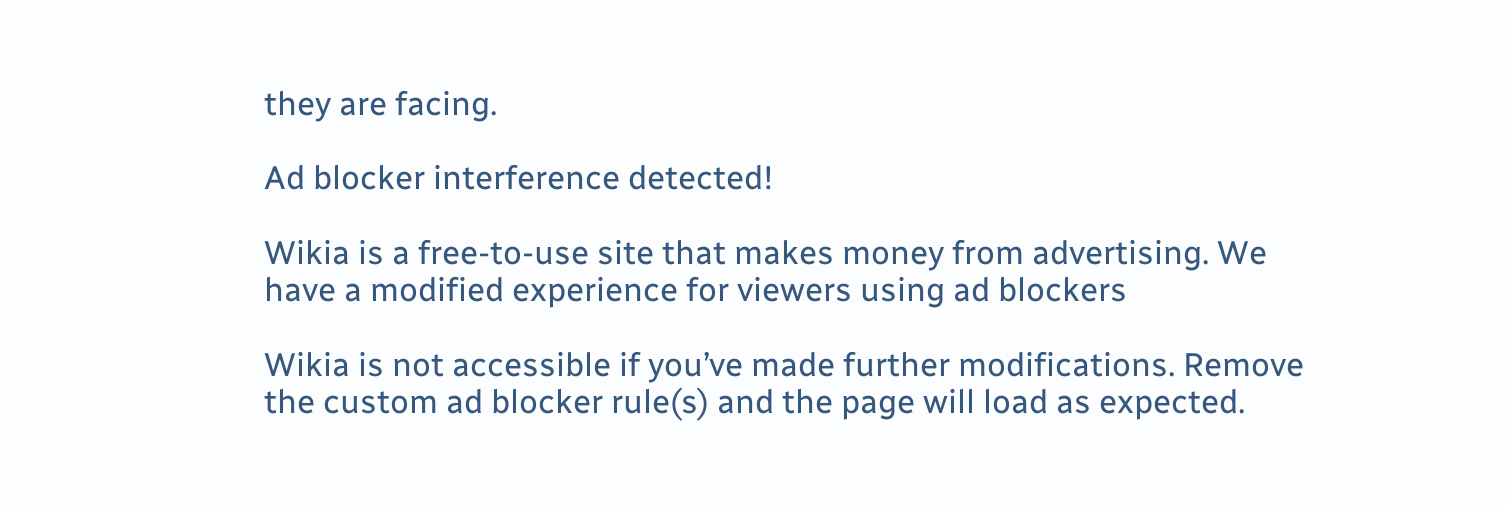they are facing.

Ad blocker interference detected!

Wikia is a free-to-use site that makes money from advertising. We have a modified experience for viewers using ad blockers

Wikia is not accessible if you’ve made further modifications. Remove the custom ad blocker rule(s) and the page will load as expected.